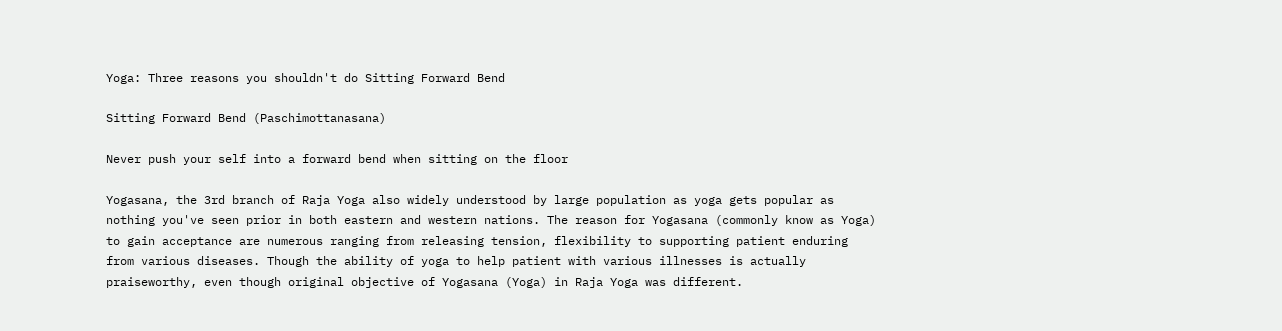Yoga: Three reasons you shouldn't do Sitting Forward Bend

Sitting Forward Bend (Paschimottanasana)

Never push your self into a forward bend when sitting on the floor

Yogasana, the 3rd branch of Raja Yoga also widely understood by large population as yoga gets popular as nothing you've seen prior in both eastern and western nations. The reason for Yogasana (commonly know as Yoga) to gain acceptance are numerous ranging from releasing tension, flexibility to supporting patient enduring from various diseases. Though the ability of yoga to help patient with various illnesses is actually praiseworthy, even though original objective of Yogasana (Yoga) in Raja Yoga was different.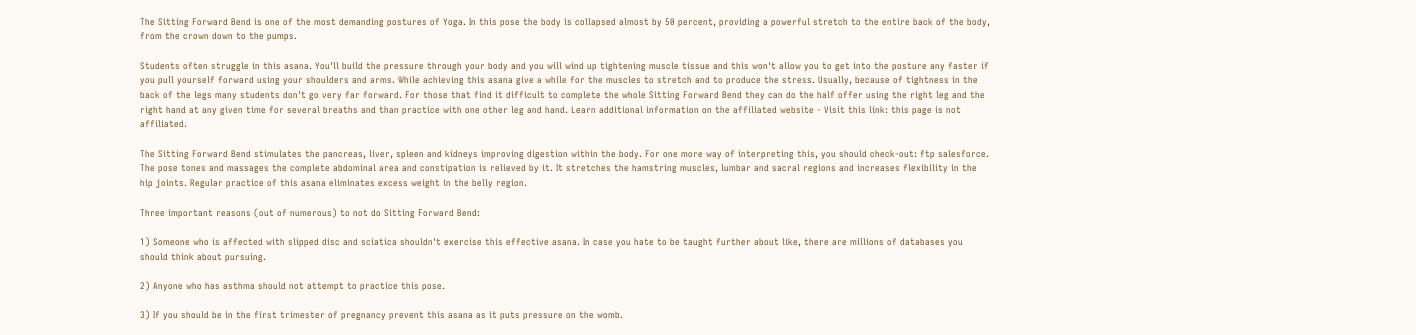The Sitting Forward Bend is one of the most demanding postures of Yoga. In this pose the body is collapsed almost by 50 percent, providing a powerful stretch to the entire back of the body, from the crown down to the pumps.

Students often struggle in this asana. You'll build the pressure through your body and you will wind up tightening muscle tissue and this won't allow you to get into the posture any faster if you pull yourself forward using your shoulders and arms. While achieving this asana give a while for the muscles to stretch and to produce the stress. Usually, because of tightness in the back of the legs many students don't go very far forward. For those that find it difficult to complete the whole Sitting Forward Bend they can do the half offer using the right leg and the right hand at any given time for several breaths and than practice with one other leg and hand. Learn additional information on the affiliated website - Visit this link: this page is not affiliated.

The Sitting Forward Bend stimulates the pancreas, liver, spleen and kidneys improving digestion within the body. For one more way of interpreting this, you should check-out: ftp salesforce. The pose tones and massages the complete abdominal area and constipation is relieved by it. It stretches the hamstring muscles, lumbar and sacral regions and increases flexibility in the hip joints. Regular practice of this asana eliminates excess weight in the belly region.

Three important reasons (out of numerous) to not do Sitting Forward Bend:

1) Someone who is affected with slipped disc and sciatica shouldn't exercise this effective asana. In case you hate to be taught further about like, there are millions of databases you should think about pursuing.

2) Anyone who has asthma should not attempt to practice this pose.

3) If you should be in the first trimester of pregnancy prevent this asana as it puts pressure on the womb.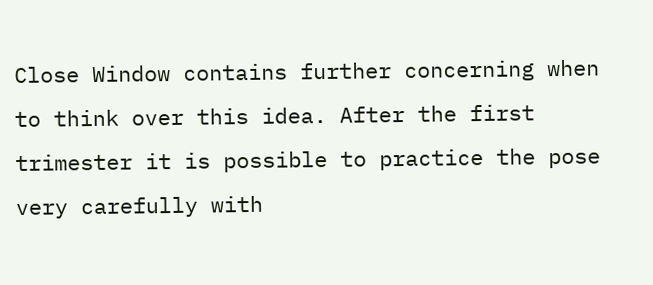Close Window contains further concerning when to think over this idea. After the first trimester it is possible to practice the pose very carefully with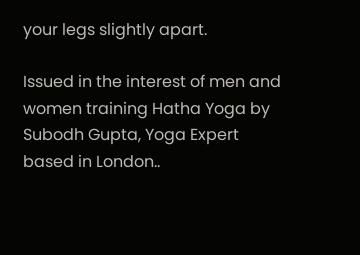your legs slightly apart.

Issued in the interest of men and women training Hatha Yoga by Subodh Gupta, Yoga Expert based in London..